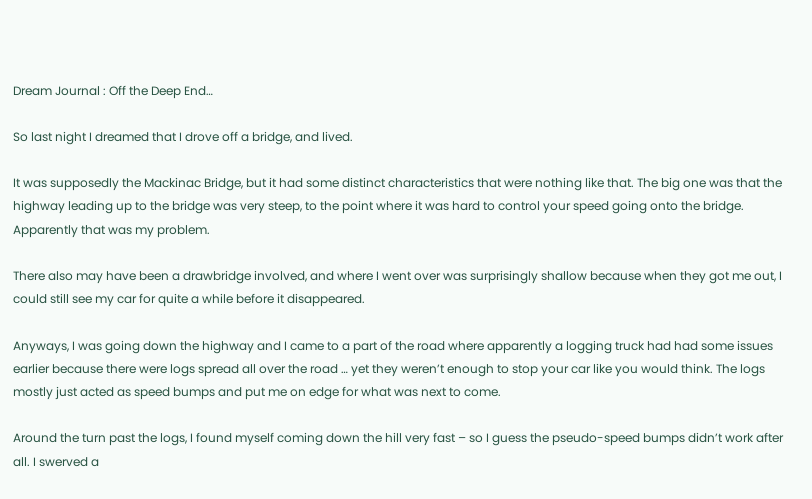Dream Journal : Off the Deep End…

So last night I dreamed that I drove off a bridge, and lived.

It was supposedly the Mackinac Bridge, but it had some distinct characteristics that were nothing like that. The big one was that the highway leading up to the bridge was very steep, to the point where it was hard to control your speed going onto the bridge. Apparently that was my problem.

There also may have been a drawbridge involved, and where I went over was surprisingly shallow because when they got me out, I could still see my car for quite a while before it disappeared.

Anyways, I was going down the highway and I came to a part of the road where apparently a logging truck had had some issues earlier because there were logs spread all over the road … yet they weren’t enough to stop your car like you would think. The logs mostly just acted as speed bumps and put me on edge for what was next to come.

Around the turn past the logs, I found myself coming down the hill very fast – so I guess the pseudo-speed bumps didn’t work after all. I swerved a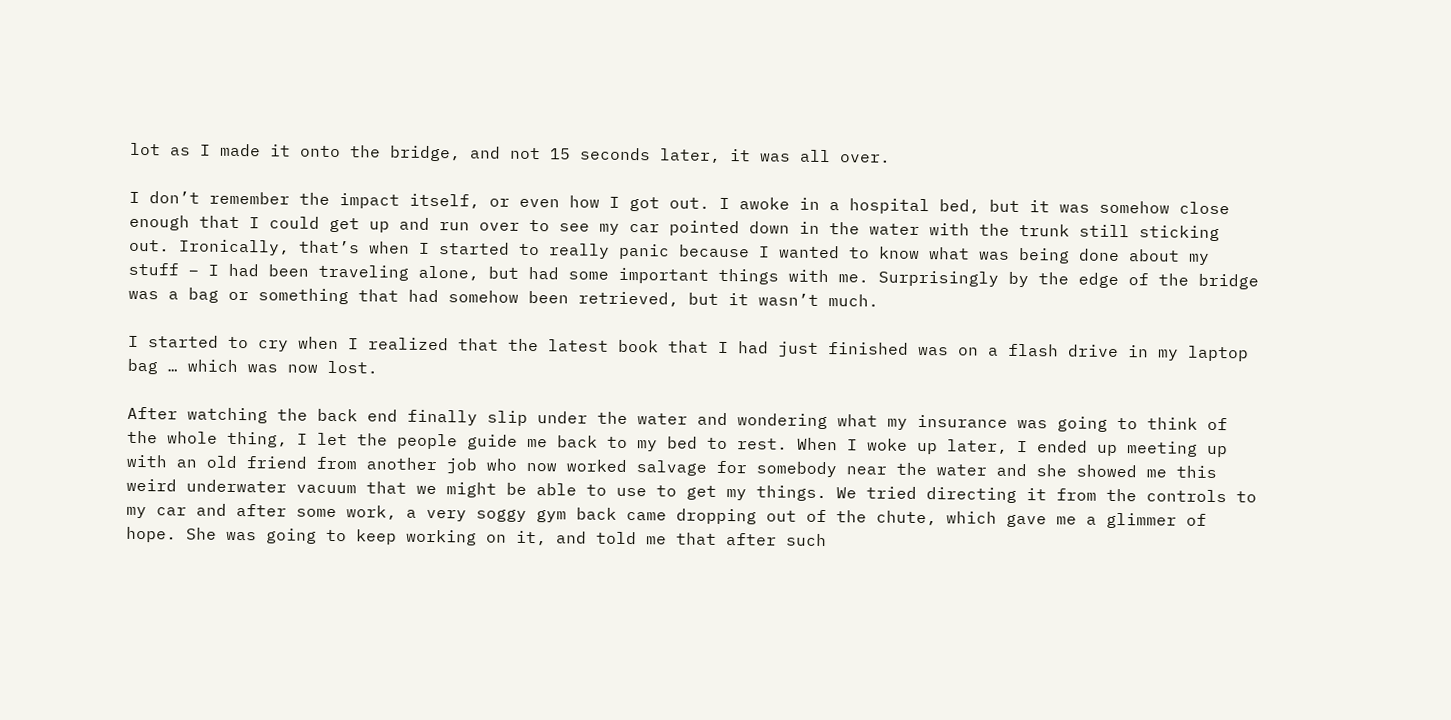lot as I made it onto the bridge, and not 15 seconds later, it was all over.

I don’t remember the impact itself, or even how I got out. I awoke in a hospital bed, but it was somehow close enough that I could get up and run over to see my car pointed down in the water with the trunk still sticking out. Ironically, that’s when I started to really panic because I wanted to know what was being done about my stuff – I had been traveling alone, but had some important things with me. Surprisingly by the edge of the bridge was a bag or something that had somehow been retrieved, but it wasn’t much.

I started to cry when I realized that the latest book that I had just finished was on a flash drive in my laptop bag … which was now lost.

After watching the back end finally slip under the water and wondering what my insurance was going to think of the whole thing, I let the people guide me back to my bed to rest. When I woke up later, I ended up meeting up with an old friend from another job who now worked salvage for somebody near the water and she showed me this weird underwater vacuum that we might be able to use to get my things. We tried directing it from the controls to my car and after some work, a very soggy gym back came dropping out of the chute, which gave me a glimmer of hope. She was going to keep working on it, and told me that after such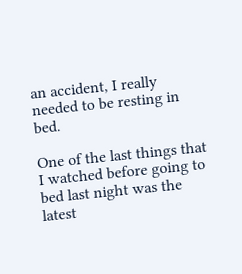an accident, I really needed to be resting in bed.

One of the last things that I watched before going to bed last night was the latest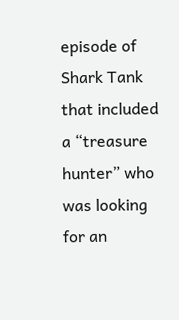episode of Shark Tank that included a “treasure hunter” who was looking for an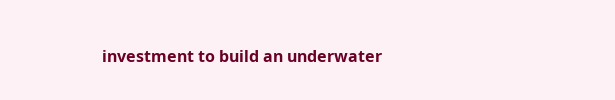investment to build an underwater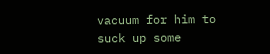vacuum for him to suck up some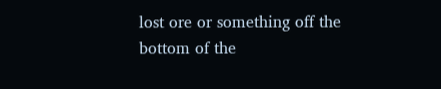lost ore or something off the bottom of the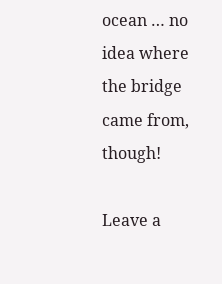ocean … no idea where the bridge came from, though!

Leave a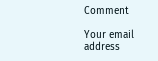Comment

Your email address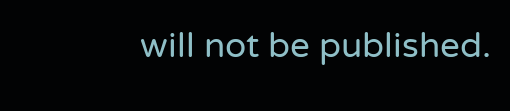will not be published.